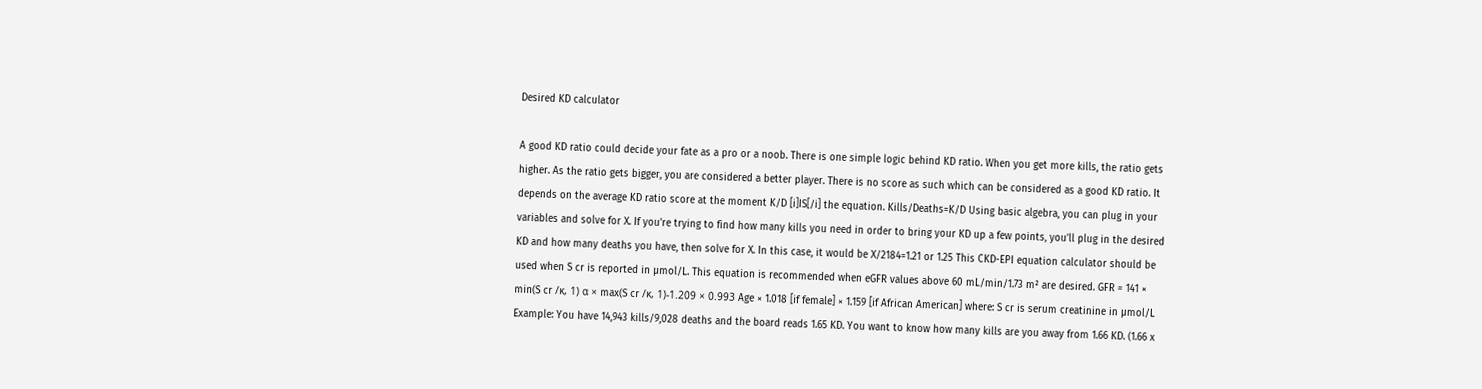Desired KD calculator

A good KD ratio could decide your fate as a pro or a noob. There is one simple logic behind KD ratio. When you get more kills, the ratio gets higher. As the ratio gets bigger, you are considered a better player. There is no score as such which can be considered as a good KD ratio. It depends on the average KD ratio score at the moment K/D [i]IS[/i] the equation. Kills/Deaths=K/D Using basic algebra, you can plug in your variables and solve for X. If you're trying to find how many kills you need in order to bring your KD up a few points, you'll plug in the desired KD and how many deaths you have, then solve for X. In this case, it would be X/2184=1.21 or 1.25 This CKD-EPI equation calculator should be used when S cr is reported in µmol/L. This equation is recommended when eGFR values above 60 mL/min/1.73 m² are desired. GFR = 141 × min(S cr /κ, 1) α × max(S cr /κ, 1)-1.209 × 0.993 Age × 1.018 [if female] × 1.159 [if African American] where: S cr is serum creatinine in µmol/L Example: You have 14,943 kills/9,028 deaths and the board reads 1.65 KD. You want to know how many kills are you away from 1.66 KD. (1.66 x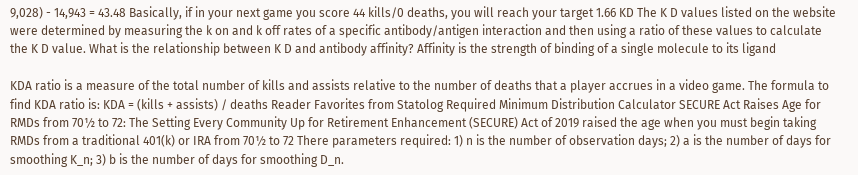9,028) - 14,943 = 43.48 Basically, if in your next game you score 44 kills/0 deaths, you will reach your target 1.66 KD The K D values listed on the website were determined by measuring the k on and k off rates of a specific antibody/antigen interaction and then using a ratio of these values to calculate the K D value. What is the relationship between K D and antibody affinity? Affinity is the strength of binding of a single molecule to its ligand

KDA ratio is a measure of the total number of kills and assists relative to the number of deaths that a player accrues in a video game. The formula to find KDA ratio is: KDA = (kills + assists) / deaths Reader Favorites from Statolog Required Minimum Distribution Calculator SECURE Act Raises Age for RMDs from 70½ to 72: The Setting Every Community Up for Retirement Enhancement (SECURE) Act of 2019 raised the age when you must begin taking RMDs from a traditional 401(k) or IRA from 70½ to 72 There parameters required: 1) n is the number of observation days; 2) a is the number of days for smoothing K_n; 3) b is the number of days for smoothing D_n.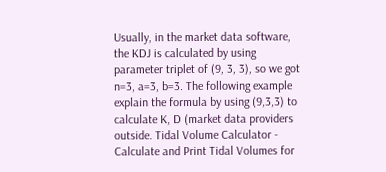Usually, in the market data software, the KDJ is calculated by using parameter triplet of (9, 3, 3), so we got n=3, a=3, b=3. The following example explain the formula by using (9,3,3) to calculate K, D (market data providers outside. Tidal Volume Calculator - Calculate and Print Tidal Volumes for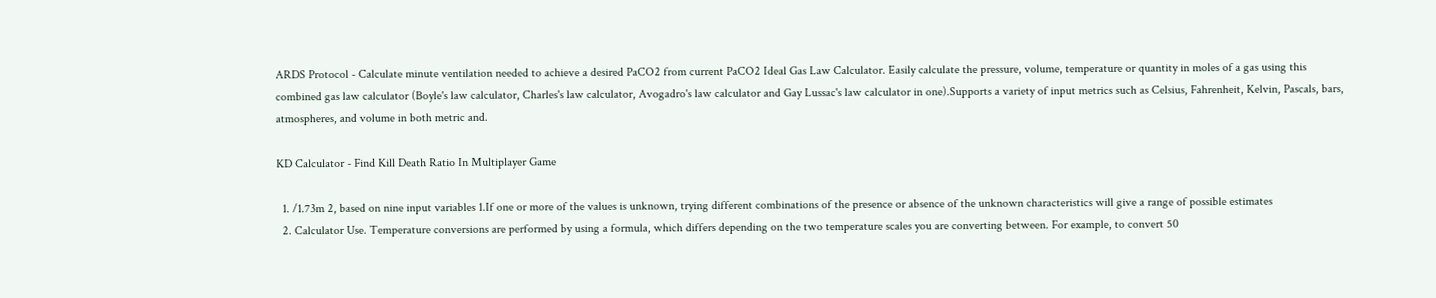ARDS Protocol - Calculate minute ventilation needed to achieve a desired PaCO2 from current PaCO2 Ideal Gas Law Calculator. Easily calculate the pressure, volume, temperature or quantity in moles of a gas using this combined gas law calculator (Boyle's law calculator, Charles's law calculator, Avogadro's law calculator and Gay Lussac's law calculator in one).Supports a variety of input metrics such as Celsius, Fahrenheit, Kelvin, Pascals, bars, atmospheres, and volume in both metric and.

KD Calculator - Find Kill Death Ratio In Multiplayer Game

  1. /1.73m 2, based on nine input variables 1.If one or more of the values is unknown, trying different combinations of the presence or absence of the unknown characteristics will give a range of possible estimates
  2. Calculator Use. Temperature conversions are performed by using a formula, which differs depending on the two temperature scales you are converting between. For example, to convert 50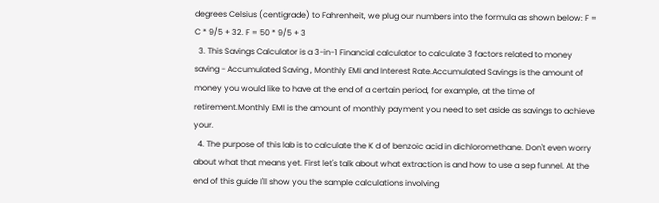degrees Celsius (centigrade) to Fahrenheit, we plug our numbers into the formula as shown below: F = C * 9/5 + 32. F = 50 * 9/5 + 3
  3. This Savings Calculator is a 3-in-1 Financial calculator to calculate 3 factors related to money saving - Accumulated Saving , Monthly EMI and Interest Rate.Accumulated Savings is the amount of money you would like to have at the end of a certain period, for example, at the time of retirement.Monthly EMI is the amount of monthly payment you need to set aside as savings to achieve your.
  4. The purpose of this lab is to calculate the K d of benzoic acid in dichloromethane. Don't even worry about what that means yet. First let's talk about what extraction is and how to use a sep funnel. At the end of this guide I'll show you the sample calculations involving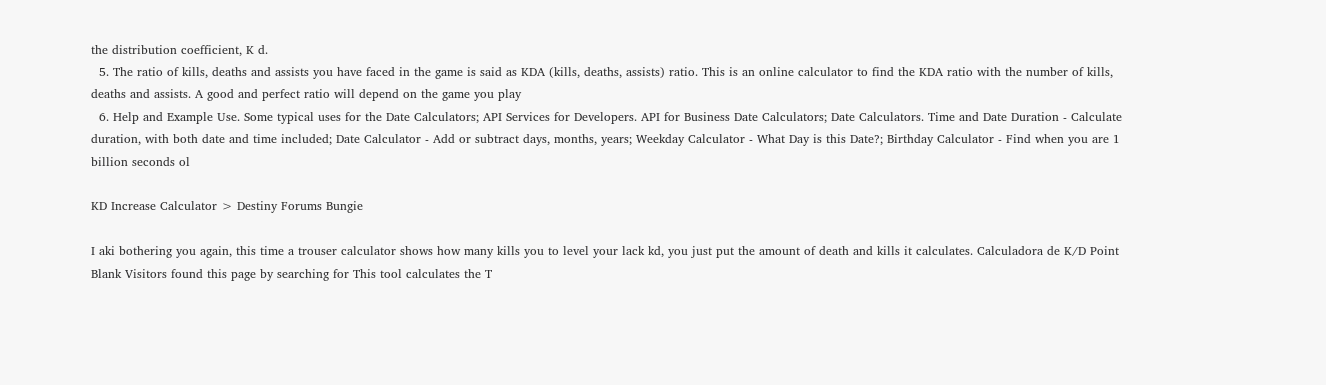the distribution coefficient, K d.
  5. The ratio of kills, deaths and assists you have faced in the game is said as KDA (kills, deaths, assists) ratio. This is an online calculator to find the KDA ratio with the number of kills, deaths and assists. A good and perfect ratio will depend on the game you play
  6. Help and Example Use. Some typical uses for the Date Calculators; API Services for Developers. API for Business Date Calculators; Date Calculators. Time and Date Duration - Calculate duration, with both date and time included; Date Calculator - Add or subtract days, months, years; Weekday Calculator - What Day is this Date?; Birthday Calculator - Find when you are 1 billion seconds ol

KD Increase Calculator > Destiny Forums Bungie

I aki bothering you again, this time a trouser calculator shows how many kills you to level your lack kd, you just put the amount of death and kills it calculates. Calculadora de K/D Point Blank Visitors found this page by searching for This tool calculates the T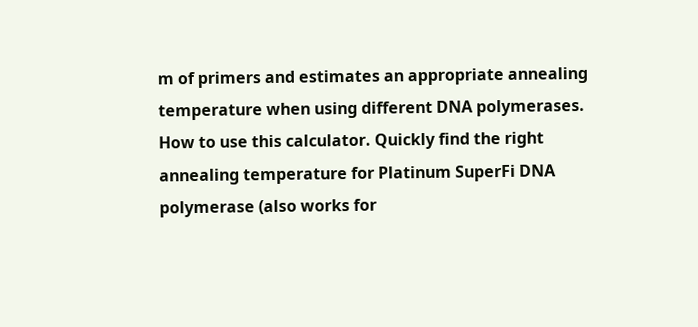m of primers and estimates an appropriate annealing temperature when using different DNA polymerases. How to use this calculator. Quickly find the right annealing temperature for Platinum SuperFi DNA polymerase (also works for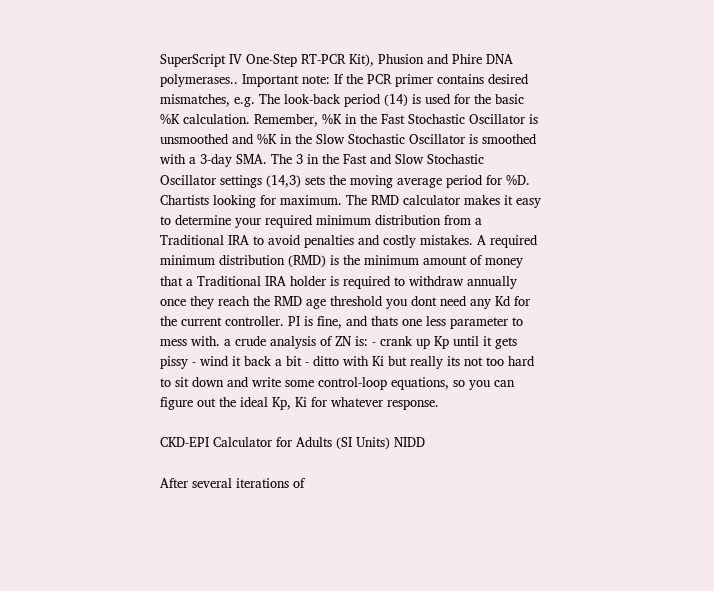SuperScript IV One-Step RT-PCR Kit), Phusion and Phire DNA polymerases.. Important note: If the PCR primer contains desired mismatches, e.g. The look-back period (14) is used for the basic %K calculation. Remember, %K in the Fast Stochastic Oscillator is unsmoothed and %K in the Slow Stochastic Oscillator is smoothed with a 3-day SMA. The 3 in the Fast and Slow Stochastic Oscillator settings (14,3) sets the moving average period for %D. Chartists looking for maximum. The RMD calculator makes it easy to determine your required minimum distribution from a Traditional IRA to avoid penalties and costly mistakes. A required minimum distribution (RMD) is the minimum amount of money that a Traditional IRA holder is required to withdraw annually once they reach the RMD age threshold you dont need any Kd for the current controller. PI is fine, and thats one less parameter to mess with. a crude analysis of ZN is: - crank up Kp until it gets pissy - wind it back a bit - ditto with Ki but really its not too hard to sit down and write some control-loop equations, so you can figure out the ideal Kp, Ki for whatever response.

CKD-EPI Calculator for Adults (SI Units) NIDD

After several iterations of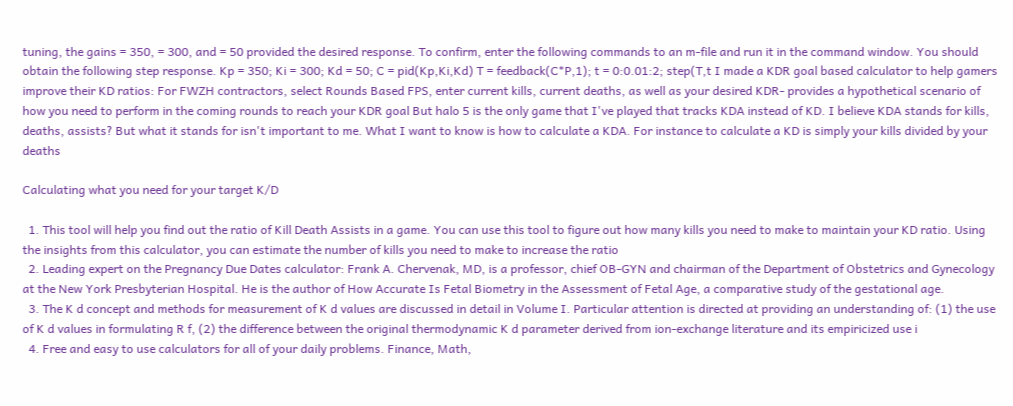tuning, the gains = 350, = 300, and = 50 provided the desired response. To confirm, enter the following commands to an m-file and run it in the command window. You should obtain the following step response. Kp = 350; Ki = 300; Kd = 50; C = pid(Kp,Ki,Kd) T = feedback(C*P,1); t = 0:0.01:2; step(T,t I made a KDR goal based calculator to help gamers improve their KD ratios: For FWZH contractors, select Rounds Based FPS, enter current kills, current deaths, as well as your desired KDR- provides a hypothetical scenario of how you need to perform in the coming rounds to reach your KDR goal But halo 5 is the only game that I've played that tracks KDA instead of KD. I believe KDA stands for kills, deaths, assists? But what it stands for isn't important to me. What I want to know is how to calculate a KDA. For instance to calculate a KD is simply your kills divided by your deaths

Calculating what you need for your target K/D

  1. This tool will help you find out the ratio of Kill Death Assists in a game. You can use this tool to figure out how many kills you need to make to maintain your KD ratio. Using the insights from this calculator, you can estimate the number of kills you need to make to increase the ratio
  2. Leading expert on the Pregnancy Due Dates calculator: Frank A. Chervenak, MD, is a professor, chief OB-GYN and chairman of the Department of Obstetrics and Gynecology at the New York Presbyterian Hospital. He is the author of How Accurate Is Fetal Biometry in the Assessment of Fetal Age, a comparative study of the gestational age.
  3. The K d concept and methods for measurement of K d values are discussed in detail in Volume I. Particular attention is directed at providing an understanding of: (1) the use of K d values in formulating R f, (2) the difference between the original thermodynamic K d parameter derived from ion-exchange literature and its empiricized use i
  4. Free and easy to use calculators for all of your daily problems. Finance, Math,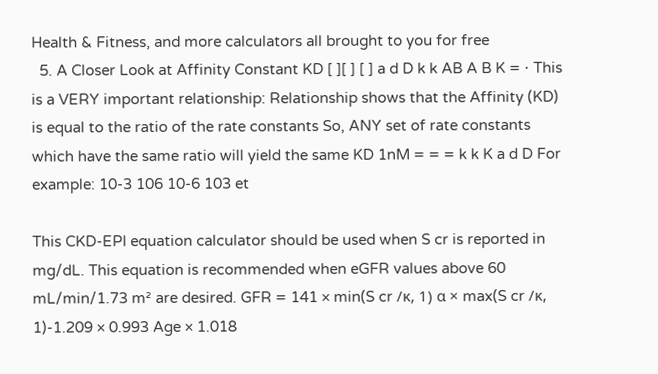Health & Fitness, and more calculators all brought to you for free
  5. A Closer Look at Affinity Constant KD [ ][ ] [ ] a d D k k AB A B K = ⋅ This is a VERY important relationship: Relationship shows that the Affinity (KD) is equal to the ratio of the rate constants So, ANY set of rate constants which have the same ratio will yield the same KD 1nM = = = k k K a d D For example: 10-3 106 10-6 103 et

This CKD-EPI equation calculator should be used when S cr is reported in mg/dL. This equation is recommended when eGFR values above 60 mL/min/1.73 m² are desired. GFR = 141 × min(S cr /κ, 1) α × max(S cr /κ, 1)-1.209 × 0.993 Age × 1.018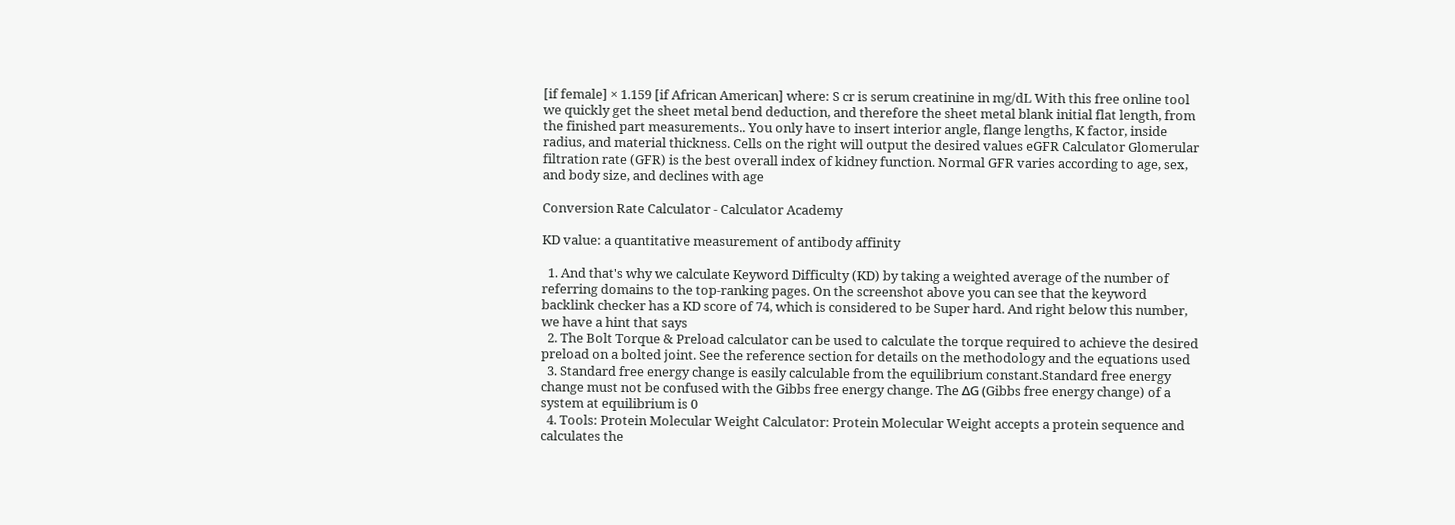[if female] × 1.159 [if African American] where: S cr is serum creatinine in mg/dL With this free online tool we quickly get the sheet metal bend deduction, and therefore the sheet metal blank initial flat length, from the finished part measurements.. You only have to insert interior angle, flange lengths, K factor, inside radius, and material thickness. Cells on the right will output the desired values eGFR Calculator Glomerular filtration rate (GFR) is the best overall index of kidney function. Normal GFR varies according to age, sex, and body size, and declines with age

Conversion Rate Calculator - Calculator Academy

KD value: a quantitative measurement of antibody affinity

  1. And that's why we calculate Keyword Difficulty (KD) by taking a weighted average of the number of referring domains to the top-ranking pages. On the screenshot above you can see that the keyword backlink checker has a KD score of 74, which is considered to be Super hard. And right below this number, we have a hint that says
  2. The Bolt Torque & Preload calculator can be used to calculate the torque required to achieve the desired preload on a bolted joint. See the reference section for details on the methodology and the equations used
  3. Standard free energy change is easily calculable from the equilibrium constant.Standard free energy change must not be confused with the Gibbs free energy change. The ΔG (Gibbs free energy change) of a system at equilibrium is 0
  4. Tools: Protein Molecular Weight Calculator: Protein Molecular Weight accepts a protein sequence and calculates the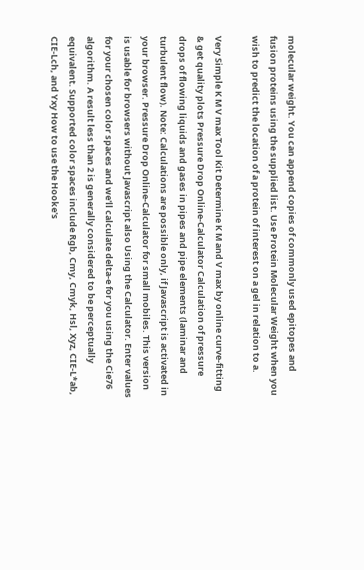molecular weight. You can append copies of commonly used epitopes and fusion proteins using the supplied list. Use Protein Molecular Weight when you wish to predict the location of a protein of interest on a gel in relation to a.

Very Simple K M V max Tool Kit Determine K M and V max by online curve-fitting & get quality plots Pressure Drop Online-Calculator Calculation of pressure drops of flowing liquids and gases in pipes and pipe elements (laminar and turbulent flow). Note: Calculations are possible only, if Javascript is activated in your browser. Pressure Drop Online-Calculator for small mobiles. This version is usable for browsers without Javascript also Using the Calculator. Enter values for your chosen color spaces and we'll calculate delta-e for you using the Cie76 algorithm. A result less than 2 is generally considered to be perceptually equivalent. Supported color spaces include Rgb, Cmy, Cmyk, Hsl, Xyz, CIE-L*ab, CIE-Lch, and Yxy How to use the Hooke's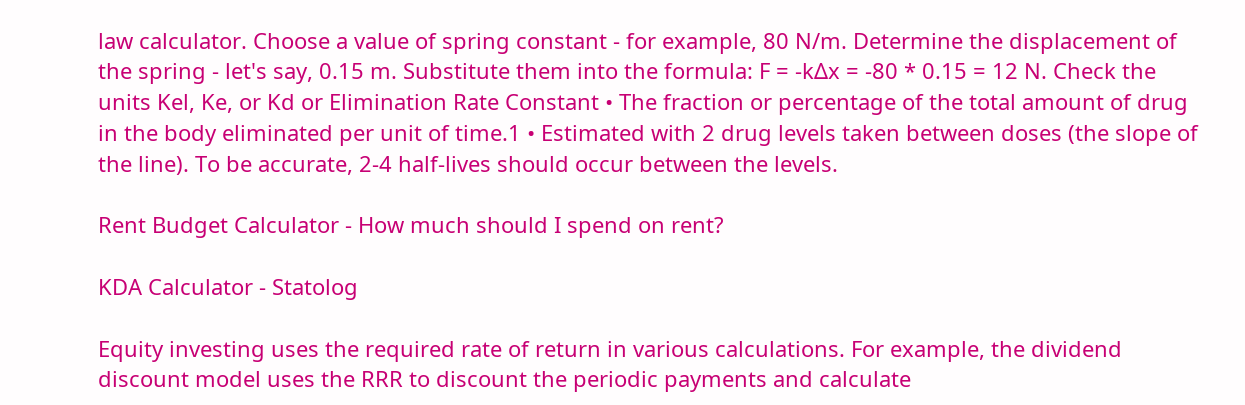law calculator. Choose a value of spring constant - for example, 80 N/m. Determine the displacement of the spring - let's say, 0.15 m. Substitute them into the formula: F = -kΔx = -80 * 0.15 = 12 N. Check the units Kel, Ke, or Kd or Elimination Rate Constant • The fraction or percentage of the total amount of drug in the body eliminated per unit of time.1 • Estimated with 2 drug levels taken between doses (the slope of the line). To be accurate, 2-4 half-lives should occur between the levels.

Rent Budget Calculator - How much should I spend on rent?

KDA Calculator - Statolog

Equity investing uses the required rate of return in various calculations. For example, the dividend discount model uses the RRR to discount the periodic payments and calculate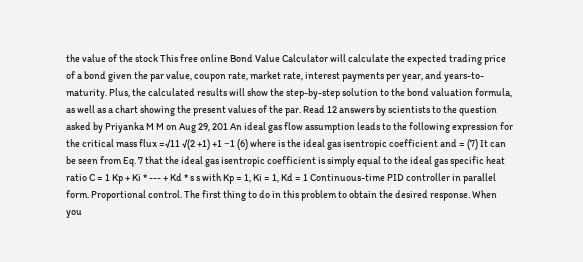the value of the stock This free online Bond Value Calculator will calculate the expected trading price of a bond given the par value, coupon rate, market rate, interest payments per year, and years-to-maturity. Plus, the calculated results will show the step-by-step solution to the bond valuation formula, as well as a chart showing the present values of the par. Read 12 answers by scientists to the question asked by Priyanka M M on Aug 29, 201 An ideal gas flow assumption leads to the following expression for the critical mass flux =√11 √(2 +1) +1 −1 (6) where is the ideal gas isentropic coefficient and = (7) It can be seen from Eq. 7 that the ideal gas isentropic coefficient is simply equal to the ideal gas specific heat ratio C = 1 Kp + Ki * --- + Kd * s s with Kp = 1, Ki = 1, Kd = 1 Continuous-time PID controller in parallel form. Proportional control. The first thing to do in this problem to obtain the desired response. When you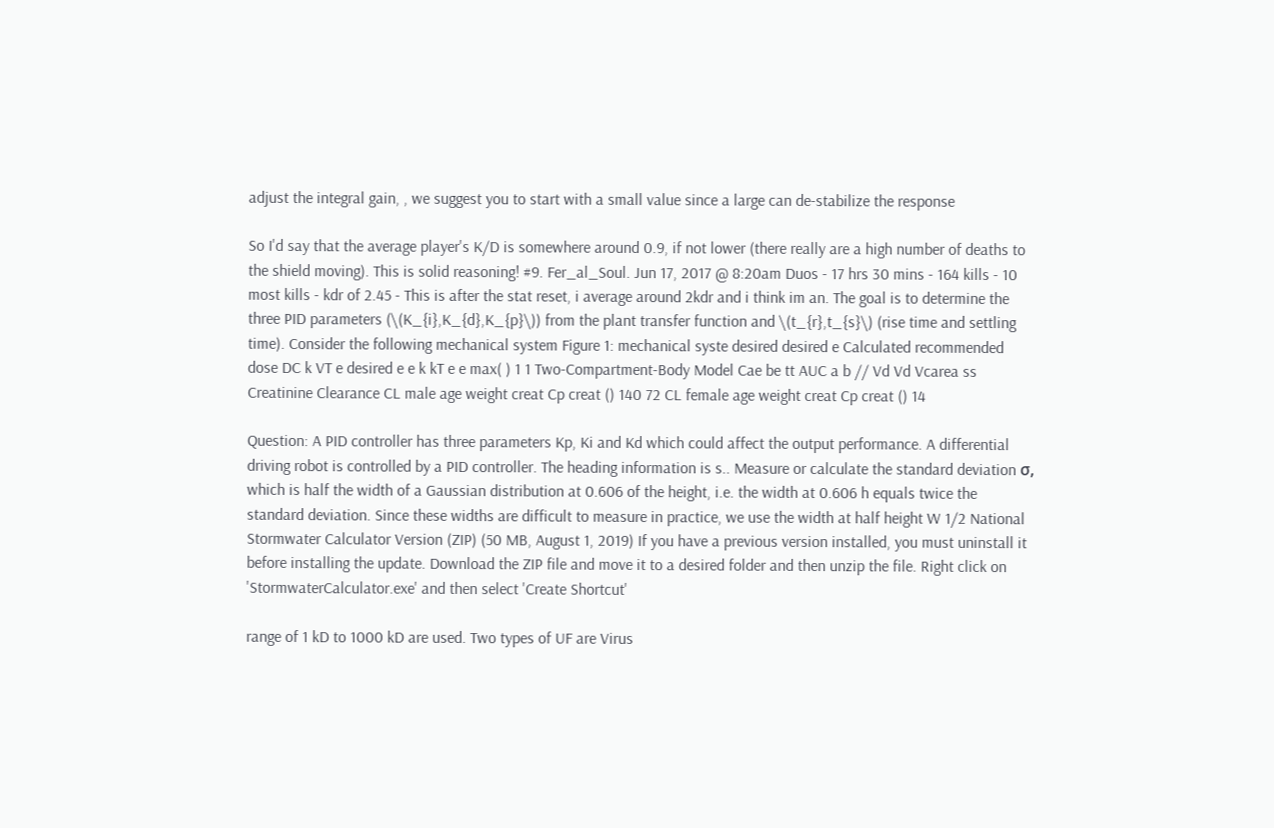adjust the integral gain, , we suggest you to start with a small value since a large can de-stabilize the response

So I'd say that the average player's K/D is somewhere around 0.9, if not lower (there really are a high number of deaths to the shield moving). This is solid reasoning! #9. Fer_al_Soul. Jun 17, 2017 @ 8:20am Duos - 17 hrs 30 mins - 164 kills - 10 most kills - kdr of 2.45 - This is after the stat reset, i average around 2kdr and i think im an. The goal is to determine the three PID parameters (\(K_{i},K_{d},K_{p}\)) from the plant transfer function and \(t_{r},t_{s}\) (rise time and settling time). Consider the following mechanical system Figure 1: mechanical syste desired desired e Calculated recommended dose DC k VT e desired e e k kT e e max( ) 1 1 Two-Compartment-Body Model Cae be tt AUC a b // Vd Vd Vcarea ss Creatinine Clearance CL male age weight creat Cp creat () 140 72 CL female age weight creat Cp creat () 14

Question: A PID controller has three parameters Kp, Ki and Kd which could affect the output performance. A differential driving robot is controlled by a PID controller. The heading information is s.. Measure or calculate the standard deviation σ, which is half the width of a Gaussian distribution at 0.606 of the height, i.e. the width at 0.606 h equals twice the standard deviation. Since these widths are difficult to measure in practice, we use the width at half height W 1/2 National Stormwater Calculator Version (ZIP) (50 MB, August 1, 2019) If you have a previous version installed, you must uninstall it before installing the update. Download the ZIP file and move it to a desired folder and then unzip the file. Right click on 'StormwaterCalculator.exe' and then select 'Create Shortcut'

range of 1 kD to 1000 kD are used. Two types of UF are Virus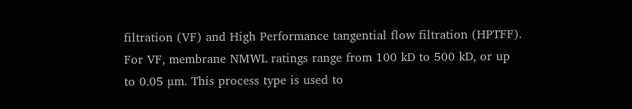filtration (VF) and High Performance tangential flow filtration (HPTFF). For VF, membrane NMWL ratings range from 100 kD to 500 kD, or up to 0.05 µm. This process type is used to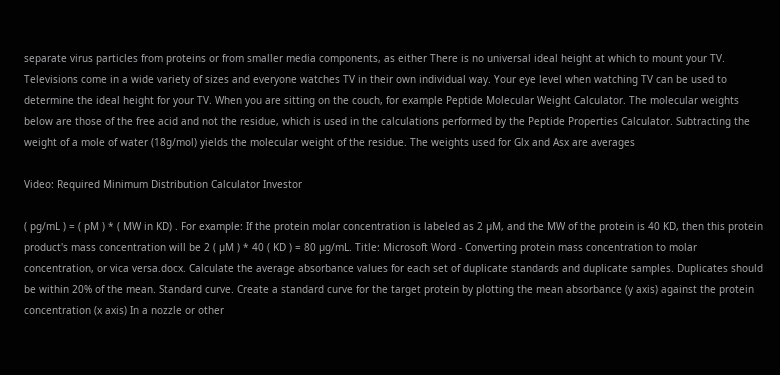separate virus particles from proteins or from smaller media components, as either There is no universal ideal height at which to mount your TV. Televisions come in a wide variety of sizes and everyone watches TV in their own individual way. Your eye level when watching TV can be used to determine the ideal height for your TV. When you are sitting on the couch, for example Peptide Molecular Weight Calculator. The molecular weights below are those of the free acid and not the residue, which is used in the calculations performed by the Peptide Properties Calculator. Subtracting the weight of a mole of water (18g/mol) yields the molecular weight of the residue. The weights used for Glx and Asx are averages

Video: Required Minimum Distribution Calculator Investor

( pg/mL ) = ( pM ) * ( MW in KD) . For example: If the protein molar concentration is labeled as 2 µM, and the MW of the protein is 40 KD, then this protein product's mass concentration will be 2 ( µM ) * 40 ( KD ) = 80 µg/mL. Title: Microsoft Word - Converting protein mass concentration to molar concentration, or vica versa.docx. Calculate the average absorbance values for each set of duplicate standards and duplicate samples. Duplicates should be within 20% of the mean. Standard curve. Create a standard curve for the target protein by plotting the mean absorbance (y axis) against the protein concentration (x axis) In a nozzle or other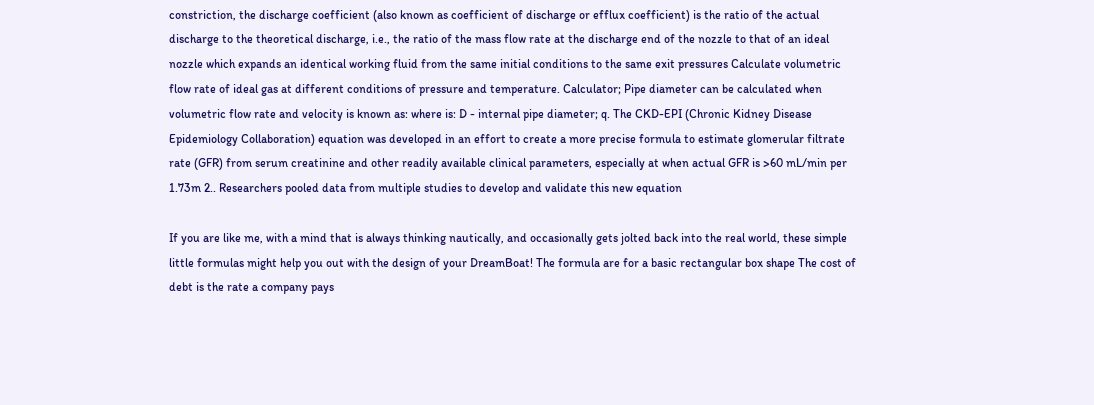constriction, the discharge coefficient (also known as coefficient of discharge or efflux coefficient) is the ratio of the actual discharge to the theoretical discharge, i.e., the ratio of the mass flow rate at the discharge end of the nozzle to that of an ideal nozzle which expands an identical working fluid from the same initial conditions to the same exit pressures Calculate volumetric flow rate of ideal gas at different conditions of pressure and temperature. Calculator; Pipe diameter can be calculated when volumetric flow rate and velocity is known as: where is: D - internal pipe diameter; q. The CKD-EPI (Chronic Kidney Disease Epidemiology Collaboration) equation was developed in an effort to create a more precise formula to estimate glomerular filtrate rate (GFR) from serum creatinine and other readily available clinical parameters, especially at when actual GFR is >60 mL/min per 1.73m 2.. Researchers pooled data from multiple studies to develop and validate this new equation

If you are like me, with a mind that is always thinking nautically, and occasionally gets jolted back into the real world, these simple little formulas might help you out with the design of your DreamBoat! The formula are for a basic rectangular box shape The cost of debt is the rate a company pays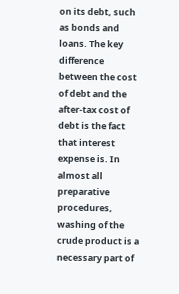on its debt, such as bonds and loans. The key difference between the cost of debt and the after-tax cost of debt is the fact that interest expense is. In almost all preparative procedures, washing of the crude product is a necessary part of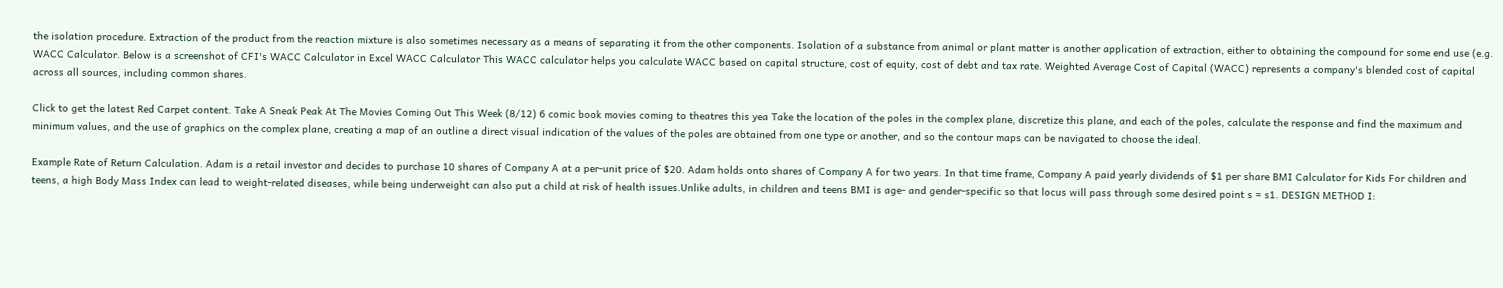the isolation procedure. Extraction of the product from the reaction mixture is also sometimes necessary as a means of separating it from the other components. Isolation of a substance from animal or plant matter is another application of extraction, either to obtaining the compound for some end use (e.g. WACC Calculator. Below is a screenshot of CFI's WACC Calculator in Excel WACC Calculator This WACC calculator helps you calculate WACC based on capital structure, cost of equity, cost of debt and tax rate. Weighted Average Cost of Capital (WACC) represents a company's blended cost of capital across all sources, including common shares.

Click to get the latest Red Carpet content. Take A Sneak Peak At The Movies Coming Out This Week (8/12) 6 comic book movies coming to theatres this yea Take the location of the poles in the complex plane, discretize this plane, and each of the poles, calculate the response and find the maximum and minimum values, and the use of graphics on the complex plane, creating a map of an outline a direct visual indication of the values of the poles are obtained from one type or another, and so the contour maps can be navigated to choose the ideal.

Example Rate of Return Calculation. Adam is a retail investor and decides to purchase 10 shares of Company A at a per-unit price of $20. Adam holds onto shares of Company A for two years. In that time frame, Company A paid yearly dividends of $1 per share BMI Calculator for Kids For children and teens, a high Body Mass Index can lead to weight-related diseases, while being underweight can also put a child at risk of health issues.Unlike adults, in children and teens BMI is age- and gender-specific so that locus will pass through some desired point s = s1. DESIGN METHOD I: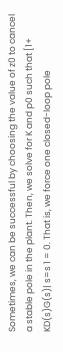Sometimes, we can be successful by choosing the value of z0 to cancel a stable pole in the plant. Then, we solve for K and p0 such that [1+ KD(s)G(s)| s=s 1 = 0. That is, we force one closed-loop pole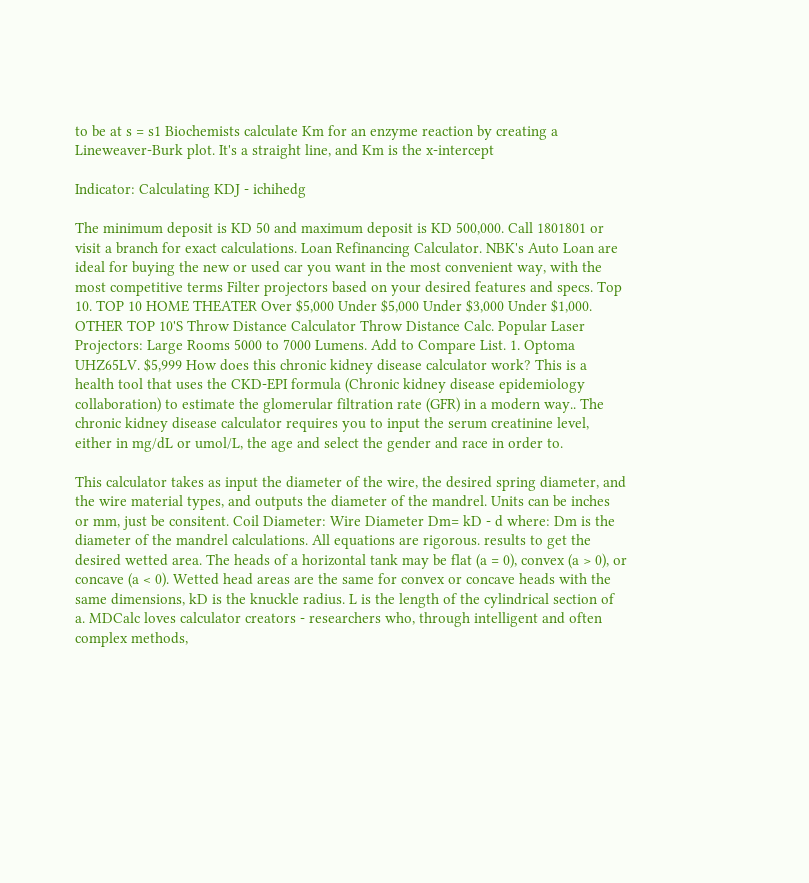to be at s = s1 Biochemists calculate Km for an enzyme reaction by creating a Lineweaver-Burk plot. It's a straight line, and Km is the x-intercept

Indicator: Calculating KDJ - ichihedg

The minimum deposit is KD 50 and maximum deposit is KD 500,000. Call 1801801 or visit a branch for exact calculations. Loan Refinancing Calculator. NBK's Auto Loan are ideal for buying the new or used car you want in the most convenient way, with the most competitive terms Filter projectors based on your desired features and specs. Top 10. TOP 10 HOME THEATER Over $5,000 Under $5,000 Under $3,000 Under $1,000. OTHER TOP 10'S Throw Distance Calculator Throw Distance Calc. Popular Laser Projectors: Large Rooms 5000 to 7000 Lumens. Add to Compare List. 1. Optoma UHZ65LV. $5,999 How does this chronic kidney disease calculator work? This is a health tool that uses the CKD-EPI formula (Chronic kidney disease epidemiology collaboration) to estimate the glomerular filtration rate (GFR) in a modern way.. The chronic kidney disease calculator requires you to input the serum creatinine level, either in mg/dL or umol/L, the age and select the gender and race in order to.

This calculator takes as input the diameter of the wire, the desired spring diameter, and the wire material types, and outputs the diameter of the mandrel. Units can be inches or mm, just be consitent. Coil Diameter: Wire Diameter Dm= kD - d where: Dm is the diameter of the mandrel calculations. All equations are rigorous. results to get the desired wetted area. The heads of a horizontal tank may be flat (a = 0), convex (a > 0), or concave (a < 0). Wetted head areas are the same for convex or concave heads with the same dimensions, kD is the knuckle radius. L is the length of the cylindrical section of a. MDCalc loves calculator creators - researchers who, through intelligent and often complex methods,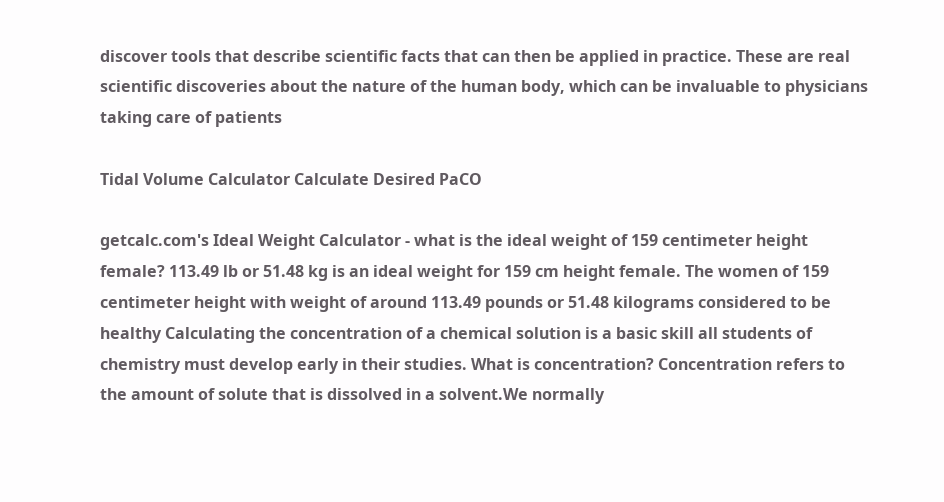discover tools that describe scientific facts that can then be applied in practice. These are real scientific discoveries about the nature of the human body, which can be invaluable to physicians taking care of patients

Tidal Volume Calculator Calculate Desired PaCO

getcalc.com's Ideal Weight Calculator - what is the ideal weight of 159 centimeter height female? 113.49 lb or 51.48 kg is an ideal weight for 159 cm height female. The women of 159 centimeter height with weight of around 113.49 pounds or 51.48 kilograms considered to be healthy Calculating the concentration of a chemical solution is a basic skill all students of chemistry must develop early in their studies. What is concentration? Concentration refers to the amount of solute that is dissolved in a solvent.We normally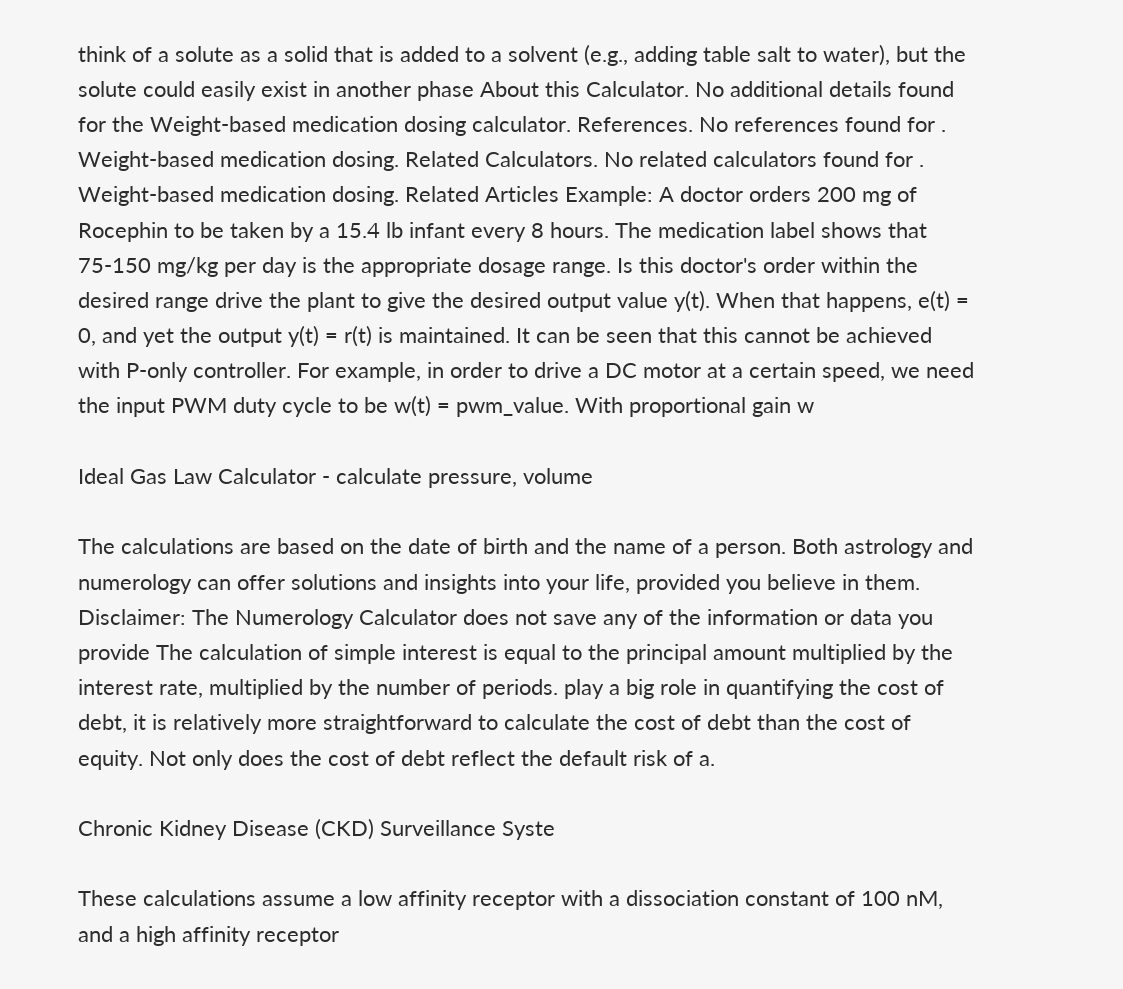think of a solute as a solid that is added to a solvent (e.g., adding table salt to water), but the solute could easily exist in another phase About this Calculator. No additional details found for the Weight-based medication dosing calculator. References. No references found for . Weight-based medication dosing. Related Calculators. No related calculators found for . Weight-based medication dosing. Related Articles Example: A doctor orders 200 mg of Rocephin to be taken by a 15.4 lb infant every 8 hours. The medication label shows that 75-150 mg/kg per day is the appropriate dosage range. Is this doctor's order within the desired range drive the plant to give the desired output value y(t). When that happens, e(t) = 0, and yet the output y(t) = r(t) is maintained. It can be seen that this cannot be achieved with P-only controller. For example, in order to drive a DC motor at a certain speed, we need the input PWM duty cycle to be w(t) = pwm_value. With proportional gain w

Ideal Gas Law Calculator - calculate pressure, volume

The calculations are based on the date of birth and the name of a person. Both astrology and numerology can offer solutions and insights into your life, provided you believe in them. Disclaimer: The Numerology Calculator does not save any of the information or data you provide The calculation of simple interest is equal to the principal amount multiplied by the interest rate, multiplied by the number of periods. play a big role in quantifying the cost of debt, it is relatively more straightforward to calculate the cost of debt than the cost of equity. Not only does the cost of debt reflect the default risk of a.

Chronic Kidney Disease (CKD) Surveillance Syste

These calculations assume a low affinity receptor with a dissociation constant of 100 nM, and a high affinity receptor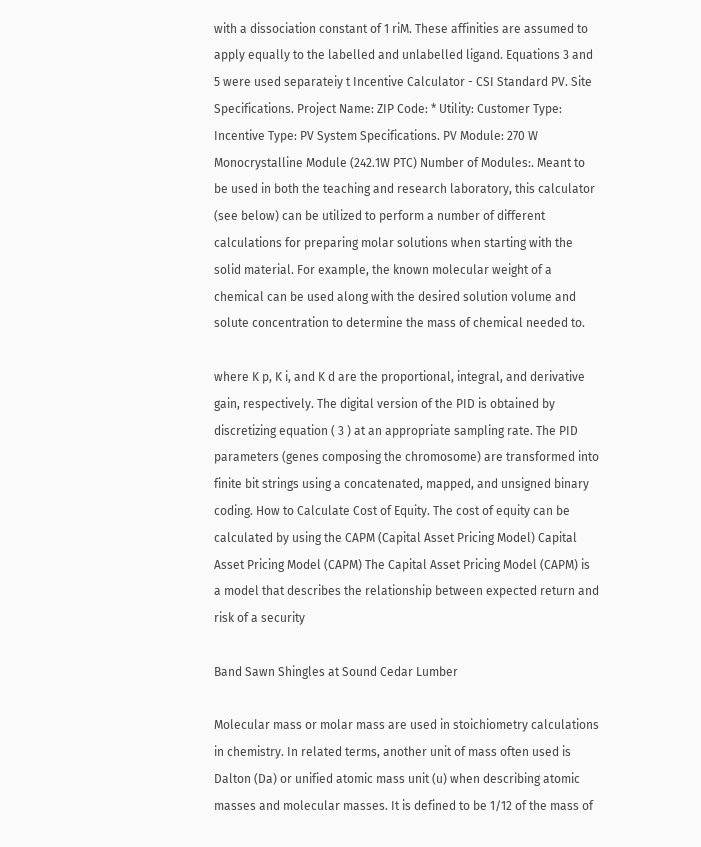with a dissociation constant of 1 riM. These affinities are assumed to apply equally to the labelled and unlabelled ligand. Equations 3 and 5 were used separateiy t Incentive Calculator - CSI Standard PV. Site Specifications. Project Name: ZIP Code: * Utility: Customer Type: Incentive Type: PV System Specifications. PV Module: 270 W Monocrystalline Module (242.1W PTC) Number of Modules:. Meant to be used in both the teaching and research laboratory, this calculator (see below) can be utilized to perform a number of different calculations for preparing molar solutions when starting with the solid material. For example, the known molecular weight of a chemical can be used along with the desired solution volume and solute concentration to determine the mass of chemical needed to.

where K p, K i, and K d are the proportional, integral, and derivative gain, respectively. The digital version of the PID is obtained by discretizing equation ( 3 ) at an appropriate sampling rate. The PID parameters (genes composing the chromosome) are transformed into finite bit strings using a concatenated, mapped, and unsigned binary coding. How to Calculate Cost of Equity. The cost of equity can be calculated by using the CAPM (Capital Asset Pricing Model) Capital Asset Pricing Model (CAPM) The Capital Asset Pricing Model (CAPM) is a model that describes the relationship between expected return and risk of a security

Band Sawn Shingles at Sound Cedar Lumber

Molecular mass or molar mass are used in stoichiometry calculations in chemistry. In related terms, another unit of mass often used is Dalton (Da) or unified atomic mass unit (u) when describing atomic masses and molecular masses. It is defined to be 1/12 of the mass of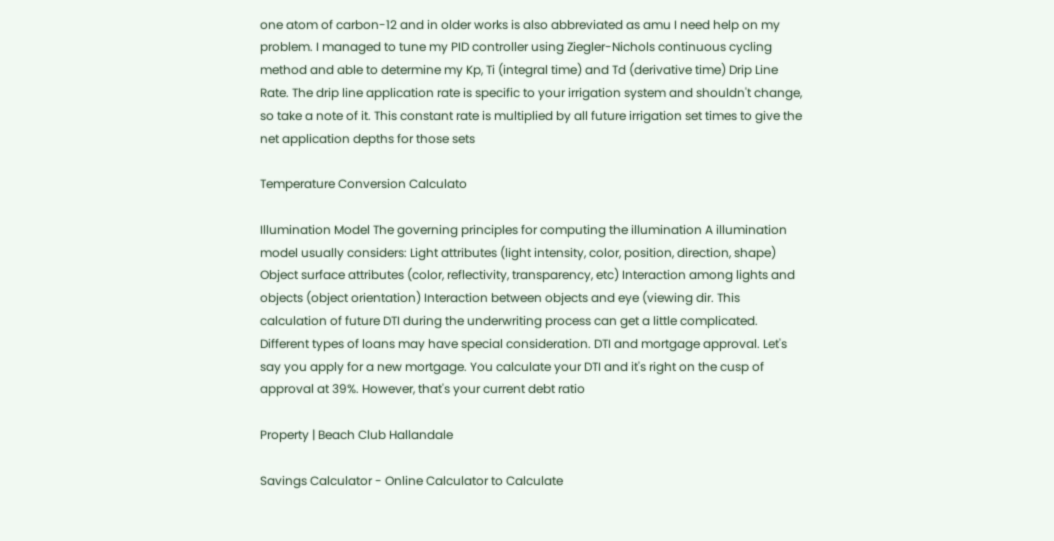one atom of carbon-12 and in older works is also abbreviated as amu I need help on my problem. I managed to tune my PID controller using Ziegler-Nichols continuous cycling method and able to determine my Kp, Ti (integral time) and Td (derivative time) Drip Line Rate. The drip line application rate is specific to your irrigation system and shouldn't change, so take a note of it. This constant rate is multiplied by all future irrigation set times to give the net application depths for those sets

Temperature Conversion Calculato

Illumination Model The governing principles for computing the illumination A illumination model usually considers: Light attributes (light intensity, color, position, direction, shape) Object surface attributes (color, reflectivity, transparency, etc) Interaction among lights and objects (object orientation) Interaction between objects and eye (viewing dir. This calculation of future DTI during the underwriting process can get a little complicated. Different types of loans may have special consideration. DTI and mortgage approval. Let's say you apply for a new mortgage. You calculate your DTI and it's right on the cusp of approval at 39%. However, that's your current debt ratio

Property | Beach Club Hallandale

Savings Calculator - Online Calculator to Calculate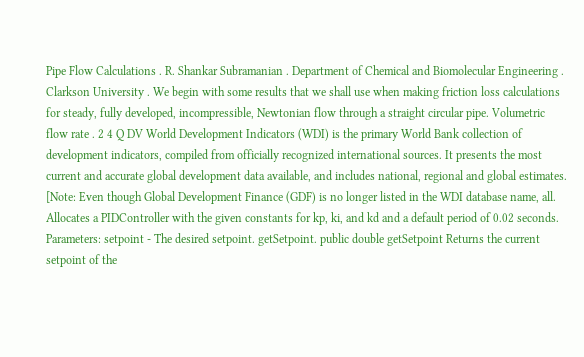Pipe Flow Calculations . R. Shankar Subramanian . Department of Chemical and Biomolecular Engineering . Clarkson University . We begin with some results that we shall use when making friction loss calculations for steady, fully developed, incompressible, Newtonian flow through a straight circular pipe. Volumetric flow rate . 2 4 Q DV World Development Indicators (WDI) is the primary World Bank collection of development indicators, compiled from officially recognized international sources. It presents the most current and accurate global development data available, and includes national, regional and global estimates. [Note: Even though Global Development Finance (GDF) is no longer listed in the WDI database name, all. Allocates a PIDController with the given constants for kp, ki, and kd and a default period of 0.02 seconds. Parameters: setpoint - The desired setpoint. getSetpoint. public double getSetpoint Returns the current setpoint of the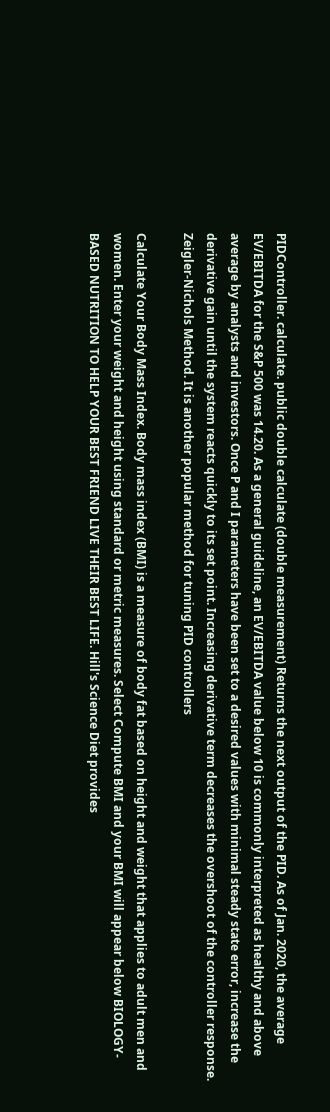PIDController. calculate. public double calculate (double measurement) Returns the next output of the PID. As of Jan. 2020, the average EV/EBITDA for the S&P 500 was 14.20. As a general guideline, an EV/EBITDA value below 10 is commonly interpreted as healthy and above average by analysts and investors. Once P and I parameters have been set to a desired values with minimal steady state error, increase the derivative gain until the system reacts quickly to its set point. Increasing derivative term decreases the overshoot of the controller response. Zeigler-Nichols Method. It is another popular method for tuning PID controllers

Calculate Your Body Mass Index. Body mass index (BMI) is a measure of body fat based on height and weight that applies to adult men and women. Enter your weight and height using standard or metric measures. Select Compute BMI and your BMI will appear below BIOLOGY-BASED NUTRITION TO HELP YOUR BEST FRIEND LIVE THEIR BEST LIFE. Hill's Science Diet provides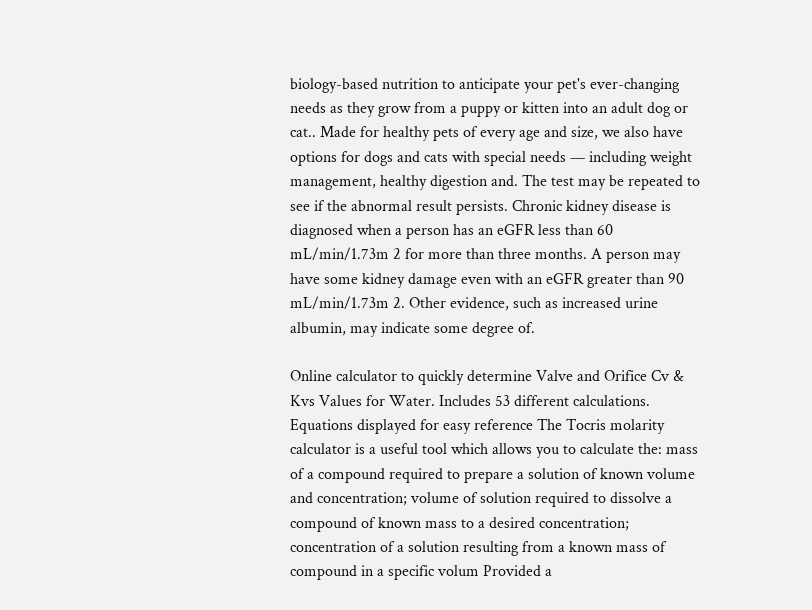biology-based nutrition to anticipate your pet's ever-changing needs as they grow from a puppy or kitten into an adult dog or cat.. Made for healthy pets of every age and size, we also have options for dogs and cats with special needs — including weight management, healthy digestion and. The test may be repeated to see if the abnormal result persists. Chronic kidney disease is diagnosed when a person has an eGFR less than 60 mL/min/1.73m 2 for more than three months. A person may have some kidney damage even with an eGFR greater than 90 mL/min/1.73m 2. Other evidence, such as increased urine albumin, may indicate some degree of.

Online calculator to quickly determine Valve and Orifice Cv & Kvs Values for Water. Includes 53 different calculations. Equations displayed for easy reference The Tocris molarity calculator is a useful tool which allows you to calculate the: mass of a compound required to prepare a solution of known volume and concentration; volume of solution required to dissolve a compound of known mass to a desired concentration; concentration of a solution resulting from a known mass of compound in a specific volum Provided a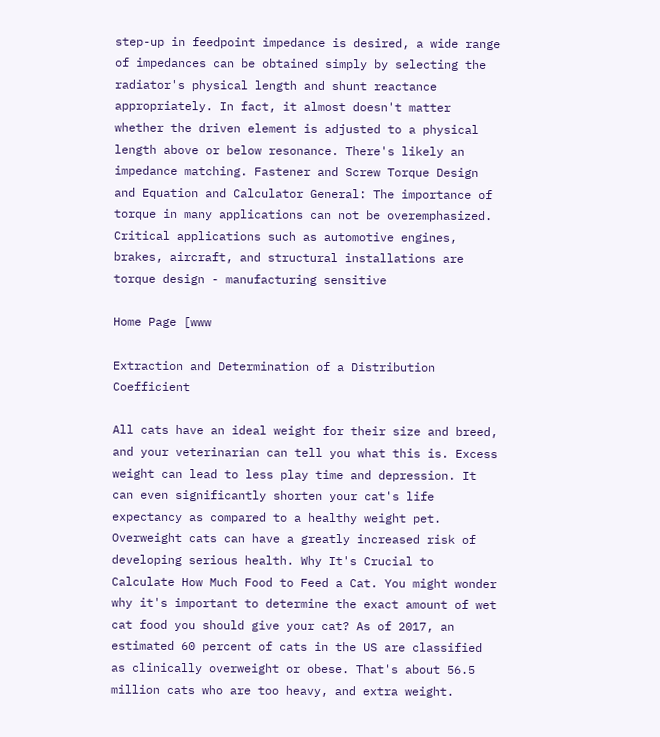step-up in feedpoint impedance is desired, a wide range of impedances can be obtained simply by selecting the radiator's physical length and shunt reactance appropriately. In fact, it almost doesn't matter whether the driven element is adjusted to a physical length above or below resonance. There's likely an impedance matching. Fastener and Screw Torque Design and Equation and Calculator General: The importance of torque in many applications can not be overemphasized. Critical applications such as automotive engines, brakes, aircraft, and structural installations are torque design - manufacturing sensitive

Home Page [www

Extraction and Determination of a Distribution Coefficient

All cats have an ideal weight for their size and breed, and your veterinarian can tell you what this is. Excess weight can lead to less play time and depression. It can even significantly shorten your cat's life expectancy as compared to a healthy weight pet. Overweight cats can have a greatly increased risk of developing serious health. Why It's Crucial to Calculate How Much Food to Feed a Cat. You might wonder why it's important to determine the exact amount of wet cat food you should give your cat? As of 2017, an estimated 60 percent of cats in the US are classified as clinically overweight or obese. That's about 56.5 million cats who are too heavy, and extra weight.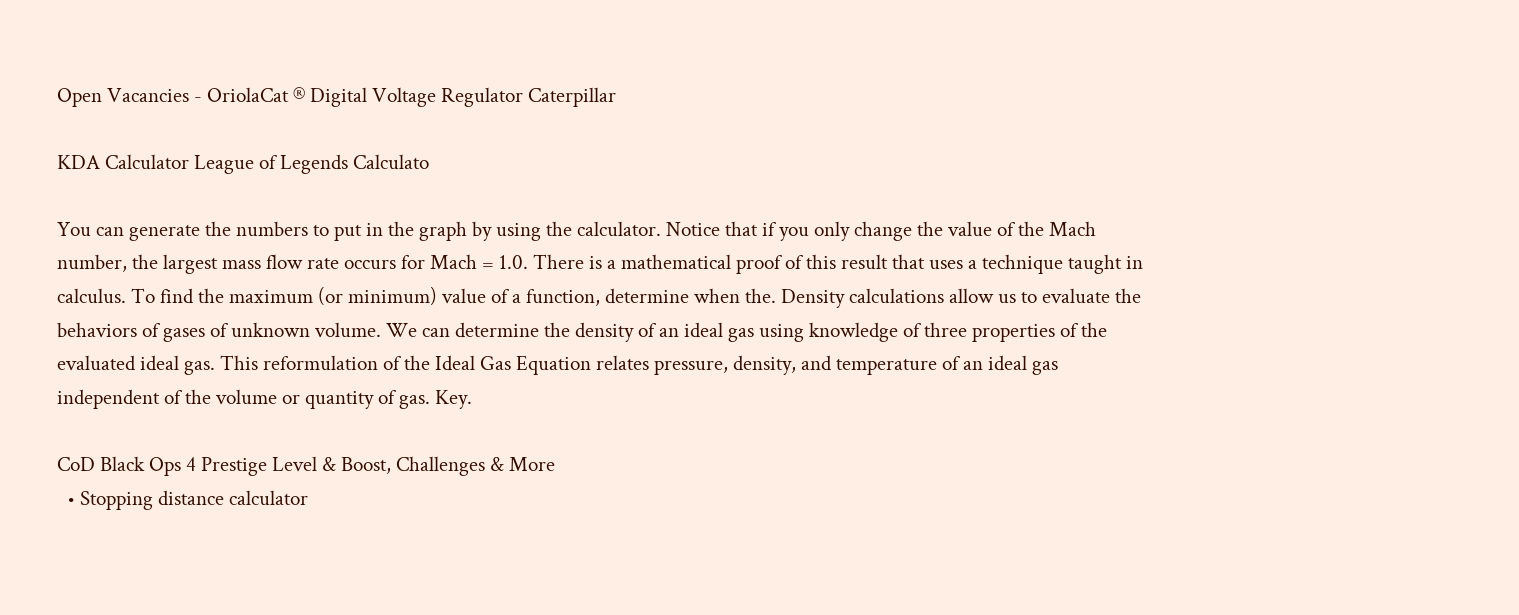Open Vacancies - OriolaCat ® Digital Voltage Regulator Caterpillar

KDA Calculator League of Legends Calculato

You can generate the numbers to put in the graph by using the calculator. Notice that if you only change the value of the Mach number, the largest mass flow rate occurs for Mach = 1.0. There is a mathematical proof of this result that uses a technique taught in calculus. To find the maximum (or minimum) value of a function, determine when the. Density calculations allow us to evaluate the behaviors of gases of unknown volume. We can determine the density of an ideal gas using knowledge of three properties of the evaluated ideal gas. This reformulation of the Ideal Gas Equation relates pressure, density, and temperature of an ideal gas independent of the volume or quantity of gas. Key.

CoD Black Ops 4 Prestige Level & Boost, Challenges & More
  • Stopping distance calculator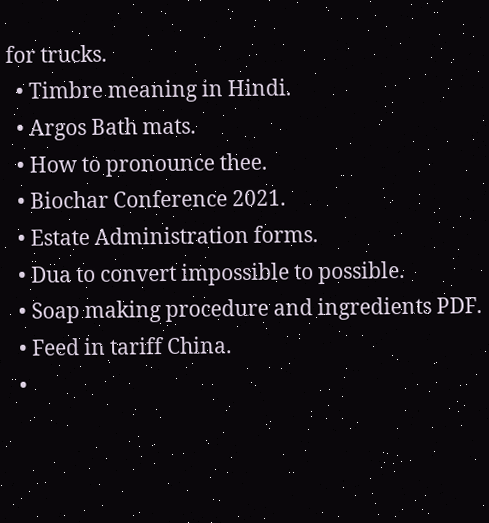for trucks.
  • Timbre meaning in Hindi.
  • Argos Bath mats.
  • How to pronounce thee.
  • Biochar Conference 2021.
  • Estate Administration forms.
  • Dua to convert impossible to possible.
  • Soap making procedure and ingredients PDF.
  • Feed in tariff China.
  •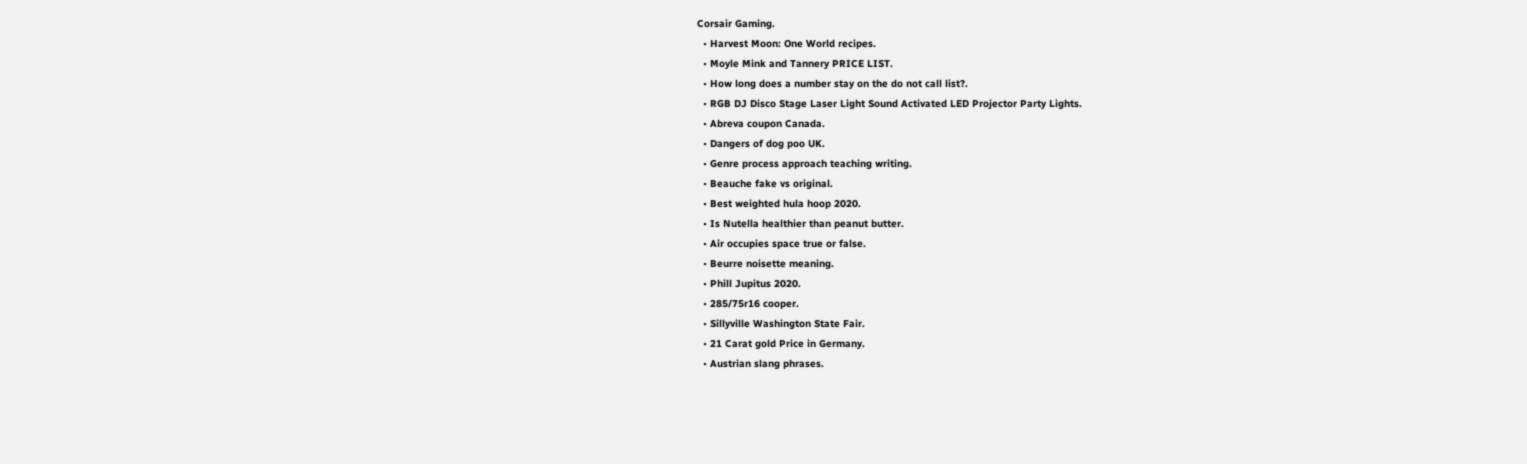Corsair Gaming.
  • Harvest Moon: One World recipes.
  • Moyle Mink and Tannery PRICE LIST.
  • How long does a number stay on the do not call list?.
  • RGB DJ Disco Stage Laser Light Sound Activated LED Projector Party Lights.
  • Abreva coupon Canada.
  • Dangers of dog poo UK.
  • Genre process approach teaching writing.
  • Beauche fake vs original.
  • Best weighted hula hoop 2020.
  • Is Nutella healthier than peanut butter.
  • Air occupies space true or false.
  • Beurre noisette meaning.
  • Phill Jupitus 2020.
  • 285/75r16 cooper.
  • Sillyville Washington State Fair.
  • 21 Carat gold Price in Germany.
  • Austrian slang phrases.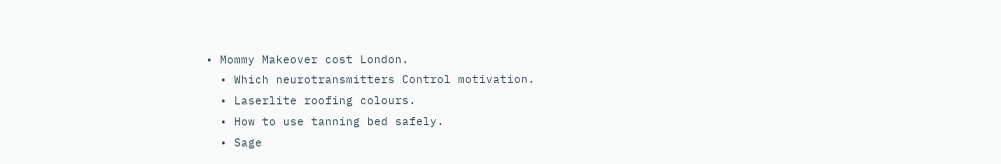• Mommy Makeover cost London.
  • Which neurotransmitters Control motivation.
  • Laserlite roofing colours.
  • How to use tanning bed safely.
  • Sage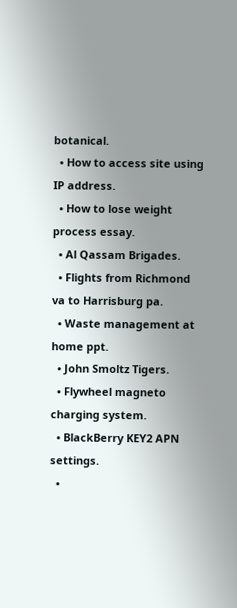botanical.
  • How to access site using IP address.
  • How to lose weight process essay.
  • Al Qassam Brigades.
  • Flights from Richmond va to Harrisburg pa.
  • Waste management at home ppt.
  • John Smoltz Tigers.
  • Flywheel magneto charging system.
  • BlackBerry KEY2 APN settings.
  •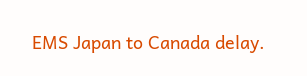EMS Japan to Canada delay.